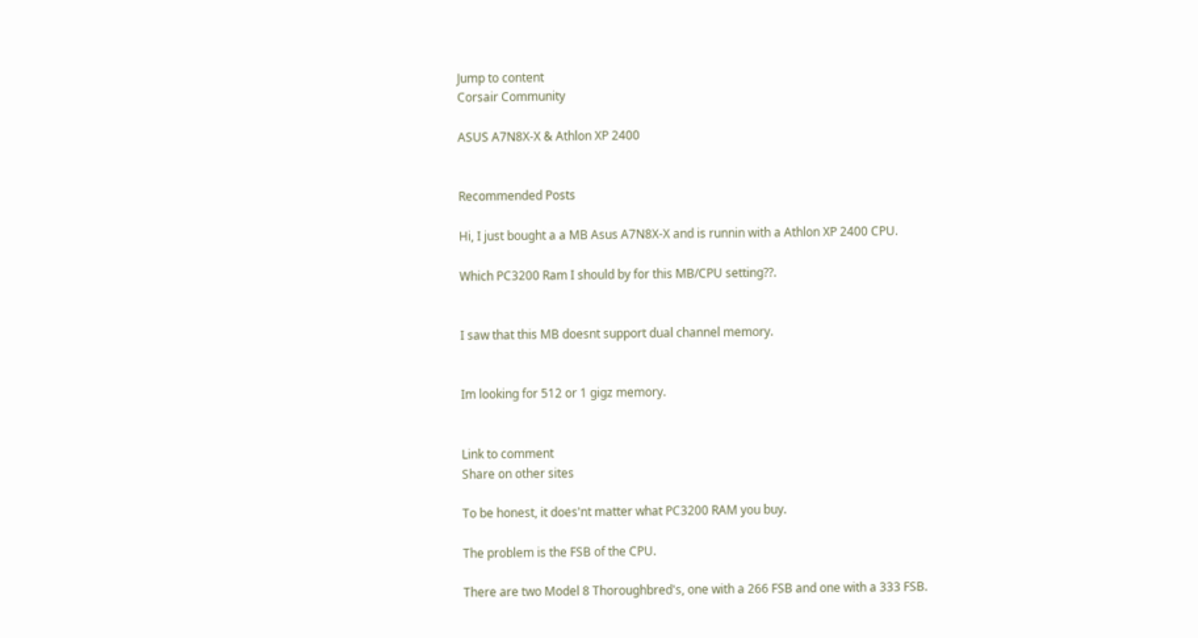Jump to content
Corsair Community

ASUS A7N8X-X & Athlon XP 2400


Recommended Posts

Hi, I just bought a a MB Asus A7N8X-X and is runnin with a Athlon XP 2400 CPU.

Which PC3200 Ram I should by for this MB/CPU setting??.


I saw that this MB doesnt support dual channel memory.


Im looking for 512 or 1 gigz memory.


Link to comment
Share on other sites

To be honest, it does'nt matter what PC3200 RAM you buy.

The problem is the FSB of the CPU.

There are two Model 8 Thoroughbred's, one with a 266 FSB and one with a 333 FSB.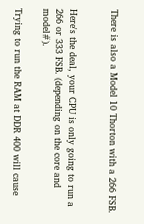There is also a Model 10 Thorton with a 266 FSB.


Here's the deal, your CPU is only going to run a 266 or 333 FSB. (depending on the core and model#).

Trying to run the RAM at DDR 400 will cause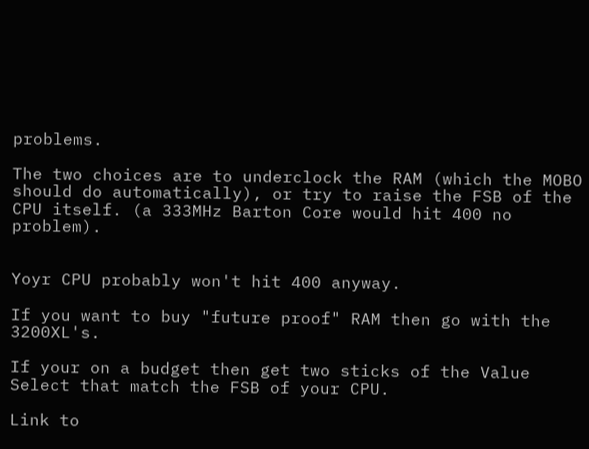problems.

The two choices are to underclock the RAM (which the MOBO should do automatically), or try to raise the FSB of the CPU itself. (a 333MHz Barton Core would hit 400 no problem).


Yoyr CPU probably won't hit 400 anyway.

If you want to buy "future proof" RAM then go with the 3200XL's.

If your on a budget then get two sticks of the Value Select that match the FSB of your CPU.

Link to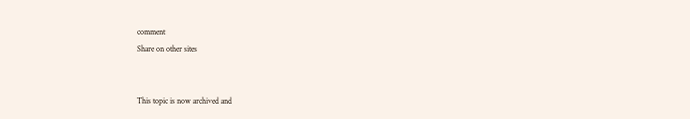comment
Share on other sites


This topic is now archived and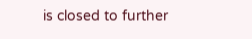is closed to further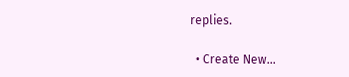replies.

  • Create New...